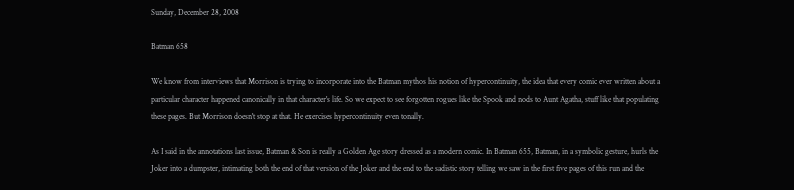Sunday, December 28, 2008

Batman 658

We know from interviews that Morrison is trying to incorporate into the Batman mythos his notion of hypercontinuity, the idea that every comic ever written about a particular character happened canonically in that character's life. So we expect to see forgotten rogues like the Spook and nods to Aunt Agatha, stuff like that populating these pages. But Morrison doesn't stop at that. He exercises hypercontinuity even tonally.

As I said in the annotations last issue, Batman & Son is really a Golden Age story dressed as a modern comic. In Batman 655, Batman, in a symbolic gesture, hurls the Joker into a dumpster, intimating both the end of that version of the Joker and the end to the sadistic story telling we saw in the first five pages of this run and the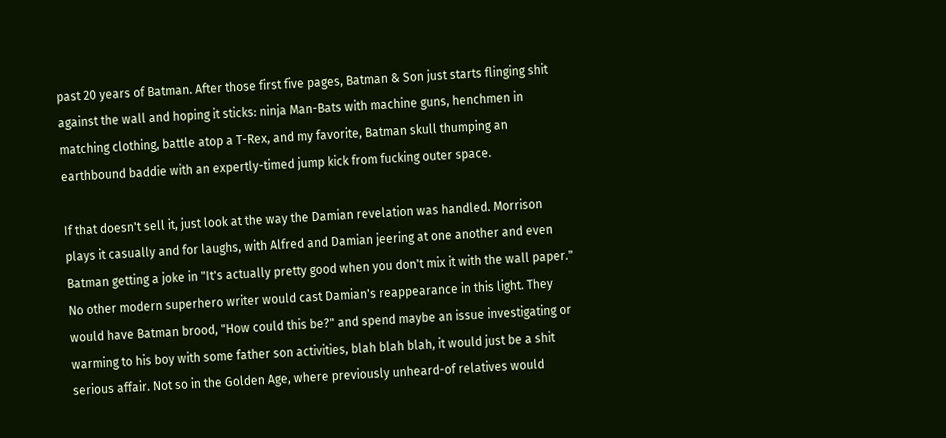past 20 years of Batman. After those first five pages, Batman & Son just starts flinging shit against the wall and hoping it sticks: ninja Man-Bats with machine guns, henchmen in matching clothing, battle atop a T-Rex, and my favorite, Batman skull thumping an earthbound baddie with an expertly-timed jump kick from fucking outer space.

If that doesn't sell it, just look at the way the Damian revelation was handled. Morrison plays it casually and for laughs, with Alfred and Damian jeering at one another and even Batman getting a joke in "It's actually pretty good when you don't mix it with the wall paper." No other modern superhero writer would cast Damian's reappearance in this light. They would have Batman brood, "How could this be?" and spend maybe an issue investigating or warming to his boy with some father son activities, blah blah blah, it would just be a shit serious affair. Not so in the Golden Age, where previously unheard-of relatives would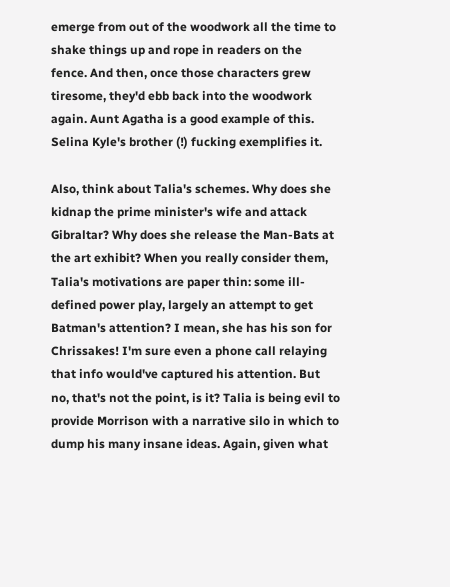emerge from out of the woodwork all the time to shake things up and rope in readers on the fence. And then, once those characters grew tiresome, they'd ebb back into the woodwork again. Aunt Agatha is a good example of this. Selina Kyle's brother (!) fucking exemplifies it.

Also, think about Talia's schemes. Why does she kidnap the prime minister's wife and attack Gibraltar? Why does she release the Man-Bats at the art exhibit? When you really consider them, Talia's motivations are paper thin: some ill-defined power play, largely an attempt to get Batman's attention? I mean, she has his son for Chrissakes! I'm sure even a phone call relaying that info would've captured his attention. But no, that's not the point, is it? Talia is being evil to provide Morrison with a narrative silo in which to dump his many insane ideas. Again, given what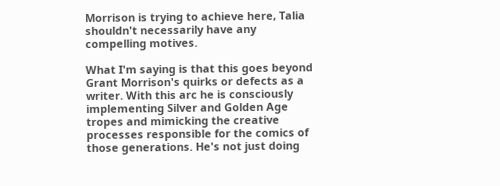Morrison is trying to achieve here, Talia shouldn't necessarily have any compelling motives.

What I'm saying is that this goes beyond Grant Morrison's quirks or defects as a writer. With this arc he is consciously implementing Silver and Golden Age tropes and mimicking the creative processes responsible for the comics of those generations. He's not just doing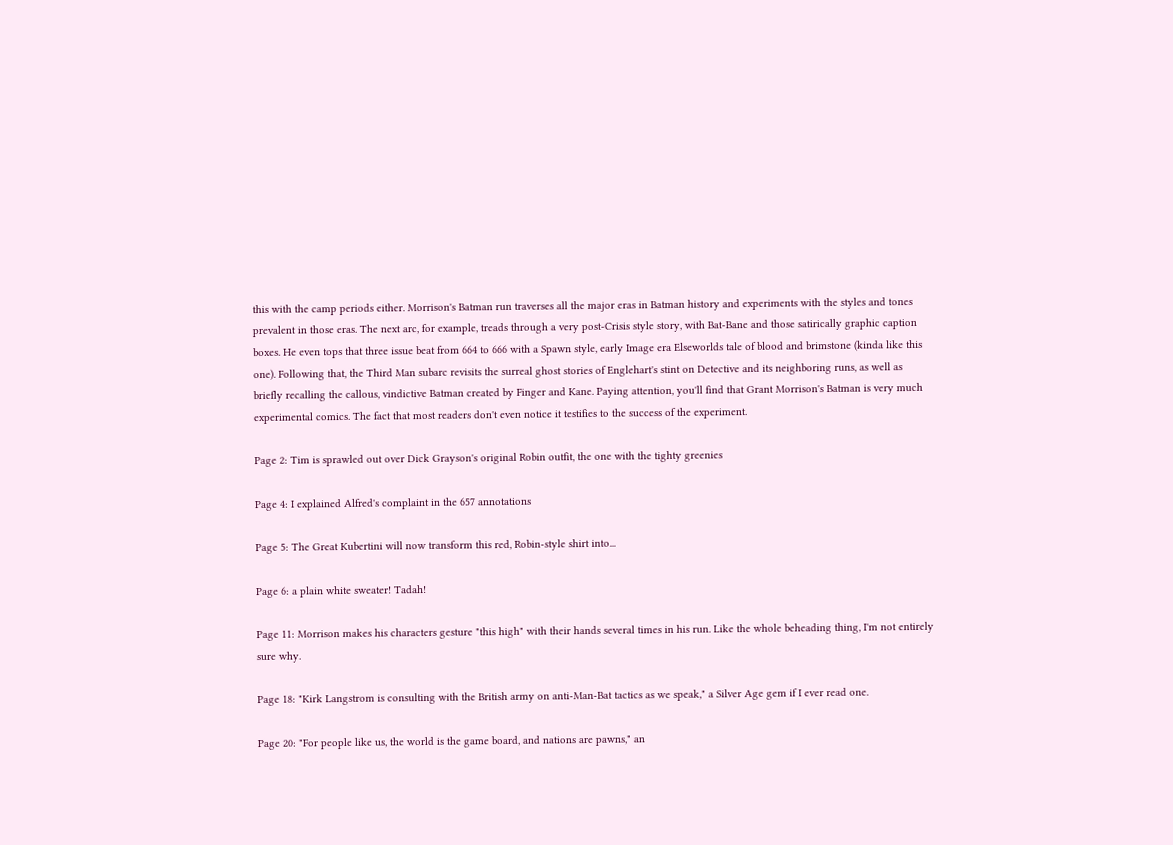this with the camp periods either. Morrison's Batman run traverses all the major eras in Batman history and experiments with the styles and tones prevalent in those eras. The next arc, for example, treads through a very post-Crisis style story, with Bat-Bane and those satirically graphic caption boxes. He even tops that three issue beat from 664 to 666 with a Spawn style, early Image era Elseworlds tale of blood and brimstone (kinda like this one). Following that, the Third Man subarc revisits the surreal ghost stories of Englehart's stint on Detective and its neighboring runs, as well as briefly recalling the callous, vindictive Batman created by Finger and Kane. Paying attention, you'll find that Grant Morrison's Batman is very much experimental comics. The fact that most readers don't even notice it testifies to the success of the experiment.

Page 2: Tim is sprawled out over Dick Grayson's original Robin outfit, the one with the tighty greenies

Page 4: I explained Alfred's complaint in the 657 annotations

Page 5: The Great Kubertini will now transform this red, Robin-style shirt into...

Page 6: a plain white sweater! Tadah!

Page 11: Morrison makes his characters gesture "this high" with their hands several times in his run. Like the whole beheading thing, I'm not entirely sure why.

Page 18: "Kirk Langstrom is consulting with the British army on anti-Man-Bat tactics as we speak," a Silver Age gem if I ever read one.

Page 20: "For people like us, the world is the game board, and nations are pawns," an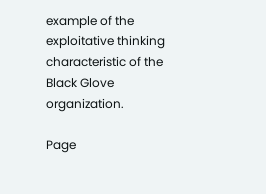example of the exploitative thinking characteristic of the Black Glove organization.

Page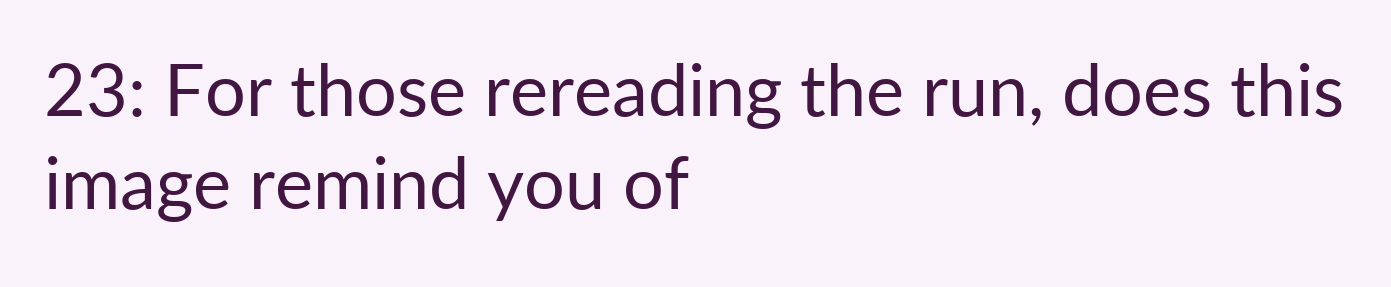23: For those rereading the run, does this image remind you of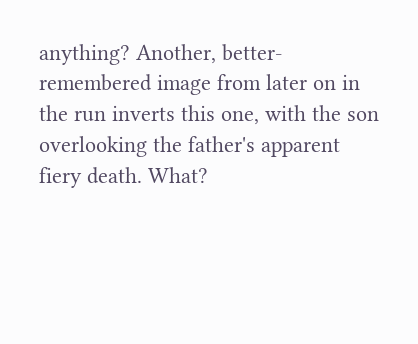anything? Another, better-remembered image from later on in the run inverts this one, with the son overlooking the father's apparent fiery death. What?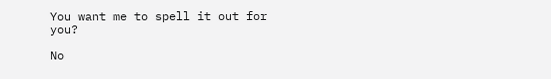You want me to spell it out for you?

No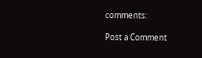comments:

Post a Comment